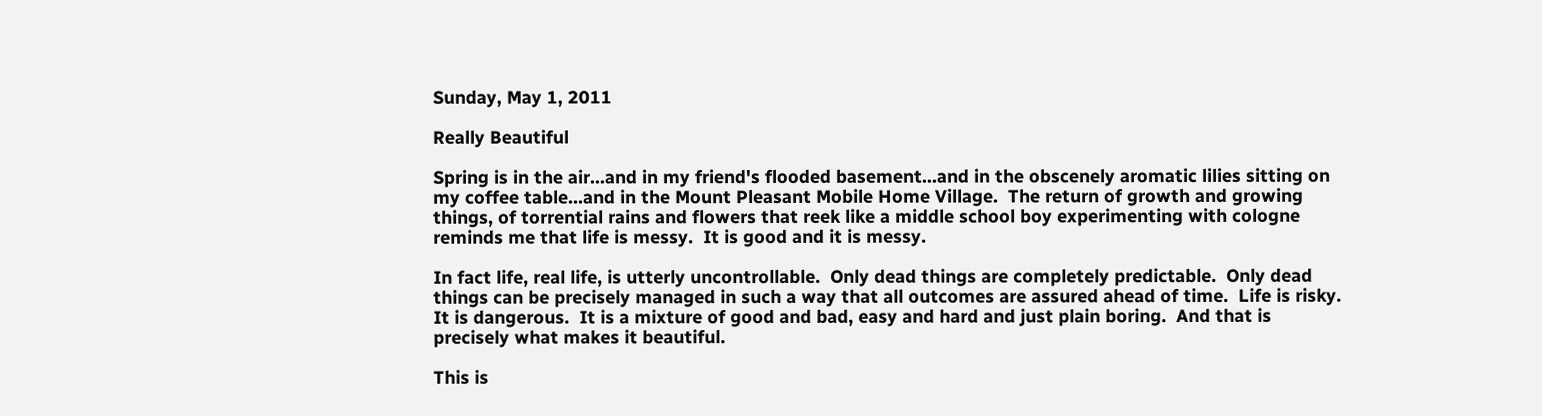Sunday, May 1, 2011

Really Beautiful

Spring is in the air...and in my friend's flooded basement...and in the obscenely aromatic lilies sitting on my coffee table...and in the Mount Pleasant Mobile Home Village.  The return of growth and growing things, of torrential rains and flowers that reek like a middle school boy experimenting with cologne reminds me that life is messy.  It is good and it is messy.

In fact life, real life, is utterly uncontrollable.  Only dead things are completely predictable.  Only dead things can be precisely managed in such a way that all outcomes are assured ahead of time.  Life is risky.  It is dangerous.  It is a mixture of good and bad, easy and hard and just plain boring.  And that is precisely what makes it beautiful.

This is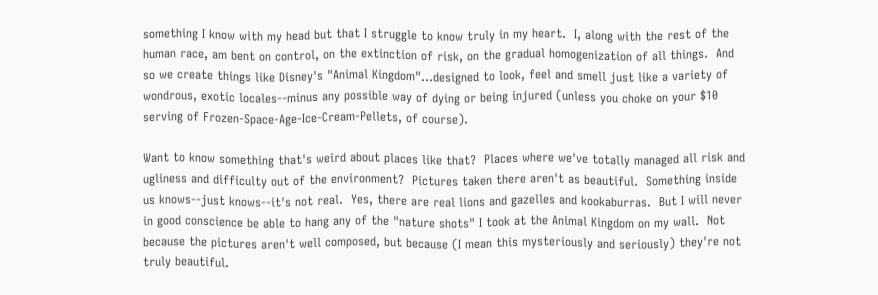something I know with my head but that I struggle to know truly in my heart.  I, along with the rest of the human race, am bent on control, on the extinction of risk, on the gradual homogenization of all things.  And so we create things like Disney's "Animal Kingdom"...designed to look, feel and smell just like a variety of wondrous, exotic locales--minus any possible way of dying or being injured (unless you choke on your $10 serving of Frozen-Space-Age-Ice-Cream-Pellets, of course).

Want to know something that's weird about places like that?  Places where we've totally managed all risk and ugliness and difficulty out of the environment?  Pictures taken there aren't as beautiful.  Something inside us knows--just knows--it's not real.  Yes, there are real lions and gazelles and kookaburras.  But I will never in good conscience be able to hang any of the "nature shots" I took at the Animal Kingdom on my wall.  Not because the pictures aren't well composed, but because (I mean this mysteriously and seriously) they're not truly beautiful.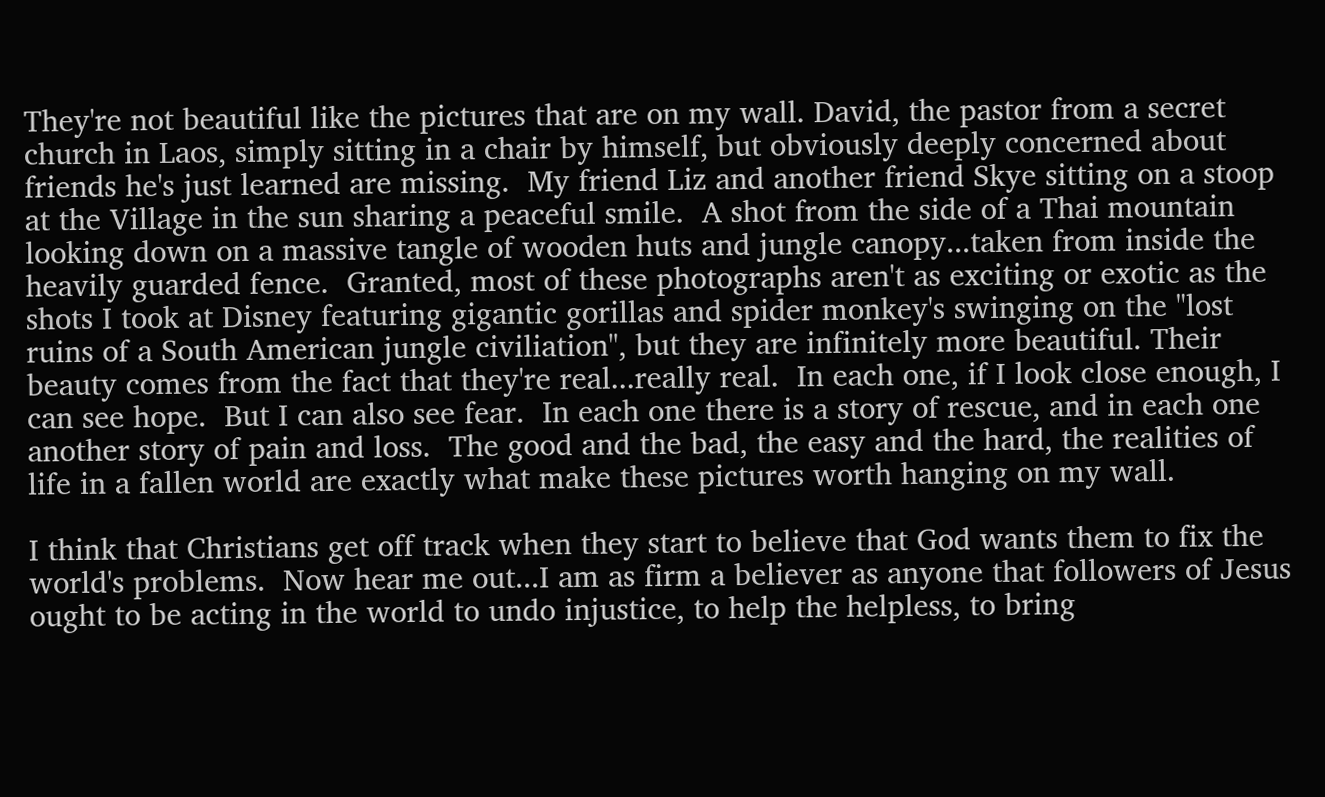They're not beautiful like the pictures that are on my wall. David, the pastor from a secret church in Laos, simply sitting in a chair by himself, but obviously deeply concerned about friends he's just learned are missing.  My friend Liz and another friend Skye sitting on a stoop at the Village in the sun sharing a peaceful smile.  A shot from the side of a Thai mountain looking down on a massive tangle of wooden huts and jungle canopy...taken from inside the heavily guarded fence.  Granted, most of these photographs aren't as exciting or exotic as the shots I took at Disney featuring gigantic gorillas and spider monkey's swinging on the "lost ruins of a South American jungle civiliation", but they are infinitely more beautiful. Their beauty comes from the fact that they're real...really real.  In each one, if I look close enough, I can see hope.  But I can also see fear.  In each one there is a story of rescue, and in each one another story of pain and loss.  The good and the bad, the easy and the hard, the realities of life in a fallen world are exactly what make these pictures worth hanging on my wall.

I think that Christians get off track when they start to believe that God wants them to fix the world's problems.  Now hear me out...I am as firm a believer as anyone that followers of Jesus ought to be acting in the world to undo injustice, to help the helpless, to bring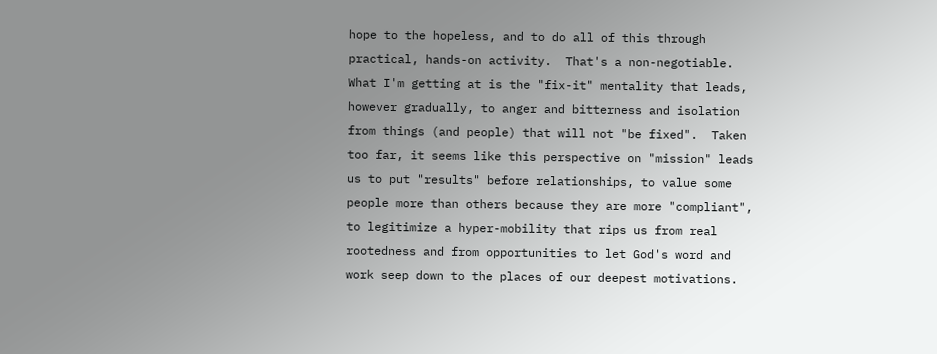hope to the hopeless, and to do all of this through practical, hands-on activity.  That's a non-negotiable.  What I'm getting at is the "fix-it" mentality that leads, however gradually, to anger and bitterness and isolation from things (and people) that will not "be fixed".  Taken too far, it seems like this perspective on "mission" leads us to put "results" before relationships, to value some people more than others because they are more "compliant", to legitimize a hyper-mobility that rips us from real rootedness and from opportunities to let God's word and work seep down to the places of our deepest motivations.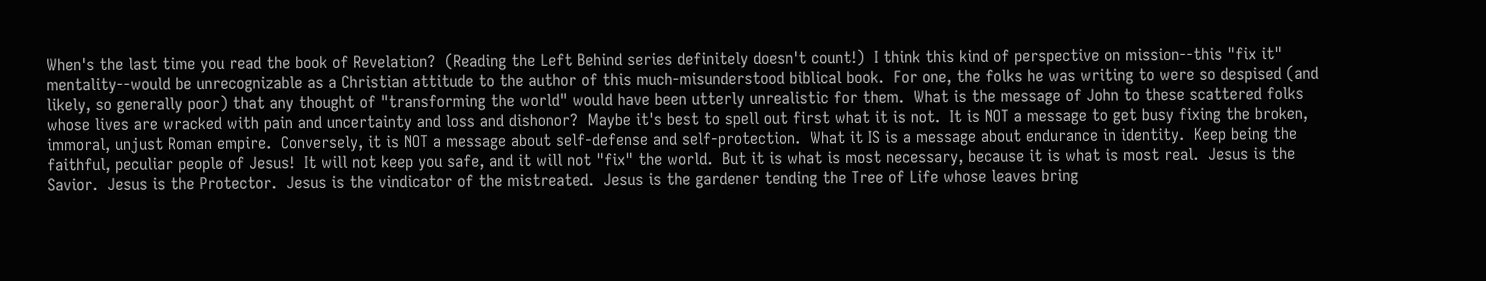When's the last time you read the book of Revelation?  (Reading the Left Behind series definitely doesn't count!)  I think this kind of perspective on mission--this "fix it" mentality--would be unrecognizable as a Christian attitude to the author of this much-misunderstood biblical book.  For one, the folks he was writing to were so despised (and likely, so generally poor) that any thought of "transforming the world" would have been utterly unrealistic for them.  What is the message of John to these scattered folks whose lives are wracked with pain and uncertainty and loss and dishonor?  Maybe it's best to spell out first what it is not.  It is NOT a message to get busy fixing the broken, immoral, unjust Roman empire.  Conversely, it is NOT a message about self-defense and self-protection.  What it IS is a message about endurance in identity.  Keep being the faithful, peculiar people of Jesus!  It will not keep you safe, and it will not "fix" the world.  But it is what is most necessary, because it is what is most real.  Jesus is the Savior.  Jesus is the Protector.  Jesus is the vindicator of the mistreated.  Jesus is the gardener tending the Tree of Life whose leaves bring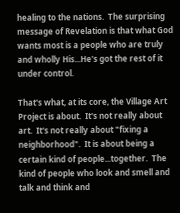healing to the nations.  The surprising message of Revelation is that what God wants most is a people who are truly and wholly His...He's got the rest of it under control.

That's what, at its core, the Village Art Project is about.  It's not really about art.  It's not really about "fixing a neighborhood".  It is about being a certain kind of people...together.  The kind of people who look and smell and talk and think and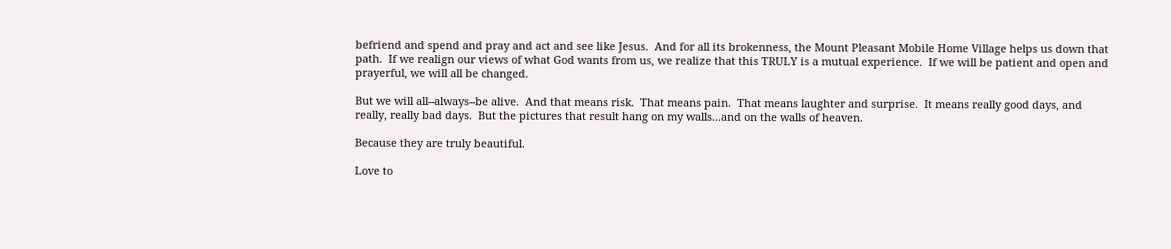befriend and spend and pray and act and see like Jesus.  And for all its brokenness, the Mount Pleasant Mobile Home Village helps us down that path.  If we realign our views of what God wants from us, we realize that this TRULY is a mutual experience.  If we will be patient and open and prayerful, we will all be changed.

But we will all--always--be alive.  And that means risk.  That means pain.  That means laughter and surprise.  It means really good days, and really, really bad days.  But the pictures that result hang on my walls...and on the walls of heaven.

Because they are truly beautiful.

Love to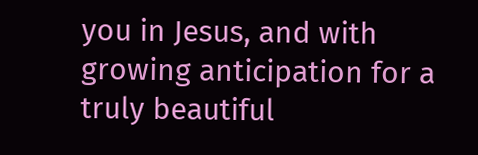you in Jesus, and with growing anticipation for a truly beautiful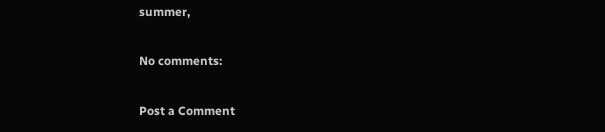summer,

No comments:

Post a Comment